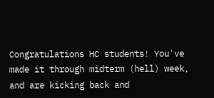Congratulations HC students! You've made it through midterm (hell) week, and are kicking back and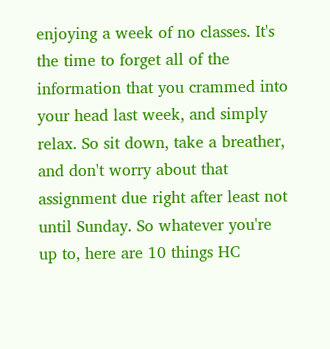enjoying a week of no classes. It's the time to forget all of the information that you crammed into your head last week, and simply relax. So sit down, take a breather, and don't worry about that assignment due right after least not until Sunday. So whatever you're up to, here are 10 things HC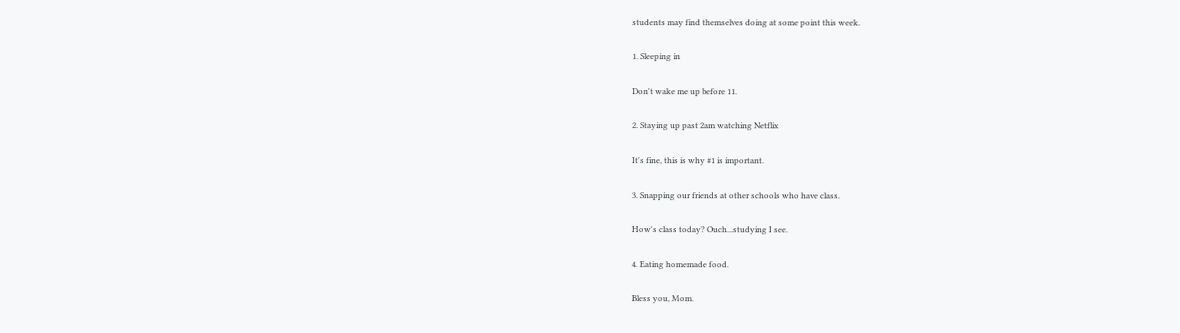students may find themselves doing at some point this week.

1. Sleeping in

Don't wake me up before 11.

2. Staying up past 2am watching Netflix

It's fine, this is why #1 is important.

3. Snapping our friends at other schools who have class.

How's class today? Ouch...studying I see.

4. Eating homemade food.

Bless you, Mom.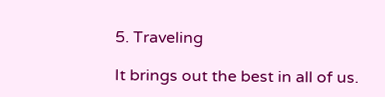5. Traveling

It brings out the best in all of us.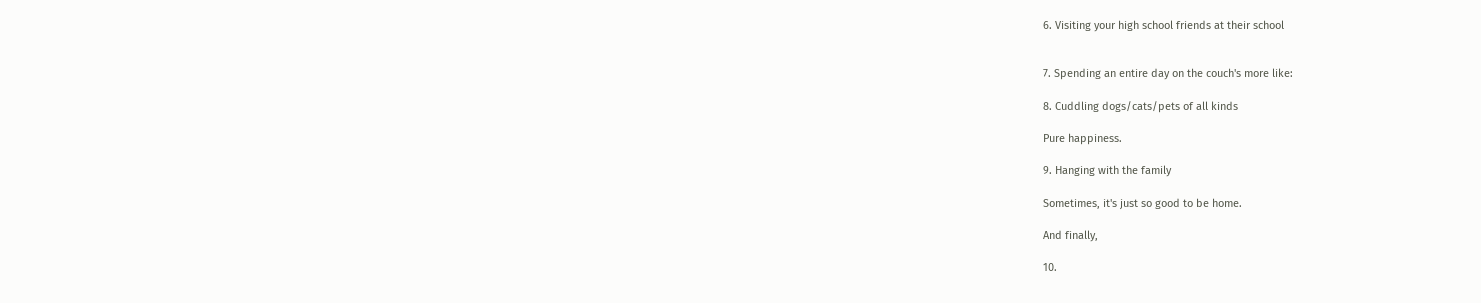6. Visiting your high school friends at their school


7. Spending an entire day on the couch's more like:

8. Cuddling dogs/cats/pets of all kinds

Pure happiness.

9. Hanging with the family

Sometimes, it's just so good to be home.

And finally,

10.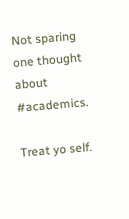Not sparing one thought about #academics.

Treat yo self.